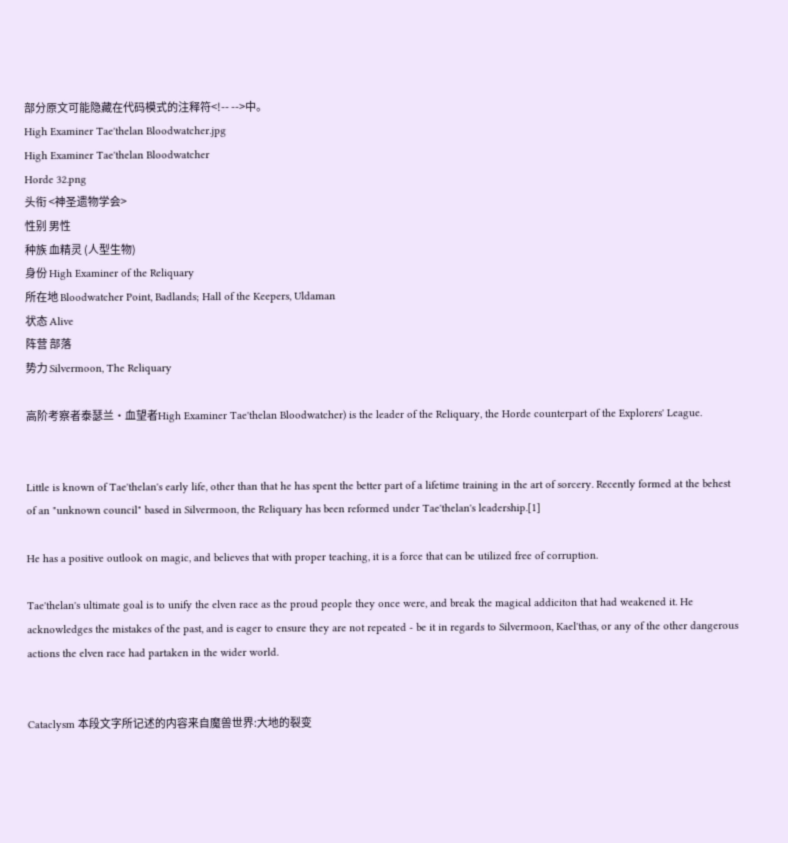部分原文可能隐藏在代码模式的注释符<!-- -->中。
High Examiner Tae'thelan Bloodwatcher.jpg
High Examiner Tae'thelan Bloodwatcher
Horde 32.png
头衔 <神圣遗物学会>
性别 男性
种族 血精灵 (人型生物)
身份 High Examiner of the Reliquary
所在地 Bloodwatcher Point, Badlands; Hall of the Keepers, Uldaman
状态 Alive
阵营 部落
势力 Silvermoon, The Reliquary

高阶考察者泰瑟兰·血望者High Examiner Tae'thelan Bloodwatcher) is the leader of the Reliquary, the Horde counterpart of the Explorers' League.


Little is known of Tae'thelan's early life, other than that he has spent the better part of a lifetime training in the art of sorcery. Recently formed at the behest of an "unknown council" based in Silvermoon, the Reliquary has been reformed under Tae'thelan's leadership.[1]

He has a positive outlook on magic, and believes that with proper teaching, it is a force that can be utilized free of corruption.

Tae'thelan's ultimate goal is to unify the elven race as the proud people they once were, and break the magical addiciton that had weakened it. He acknowledges the mistakes of the past, and is eager to ensure they are not repeated - be it in regards to Silvermoon, Kael'thas, or any of the other dangerous actions the elven race had partaken in the wider world.


Cataclysm 本段文字所记述的内容来自魔兽世界:大地的裂变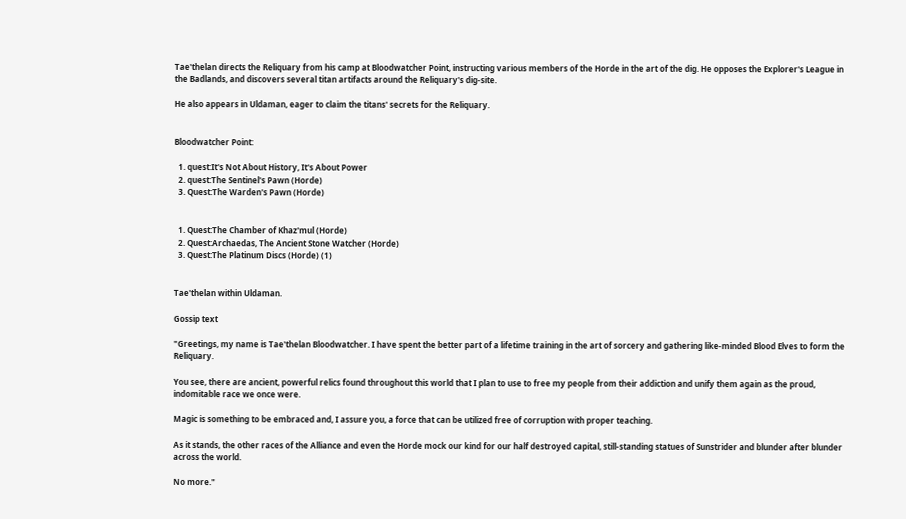Tae'thelan directs the Reliquary from his camp at Bloodwatcher Point, instructing various members of the Horde in the art of the dig. He opposes the Explorer's League in the Badlands, and discovers several titan artifacts around the Reliquary's dig-site.

He also appears in Uldaman, eager to claim the titans' secrets for the Reliquary.


Bloodwatcher Point:

  1. quest:It's Not About History, It's About Power
  2. quest:The Sentinel's Pawn (Horde)
  3. Quest:The Warden's Pawn (Horde)


  1. Quest:The Chamber of Khaz'mul (Horde)
  2. Quest:Archaedas, The Ancient Stone Watcher (Horde)
  3. Quest:The Platinum Discs (Horde) (1)


Tae'thelan within Uldaman.

Gossip text

"Greetings, my name is Tae'thelan Bloodwatcher. I have spent the better part of a lifetime training in the art of sorcery and gathering like-minded Blood Elves to form the Reliquary.

You see, there are ancient, powerful relics found throughout this world that I plan to use to free my people from their addiction and unify them again as the proud, indomitable race we once were.

Magic is something to be embraced and, I assure you, a force that can be utilized free of corruption with proper teaching.

As it stands, the other races of the Alliance and even the Horde mock our kind for our half destroyed capital, still-standing statues of Sunstrider and blunder after blunder across the world.

No more."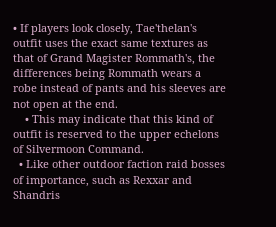• If players look closely, Tae'thelan's outfit uses the exact same textures as that of Grand Magister Rommath's, the differences being Rommath wears a robe instead of pants and his sleeves are not open at the end.
    • This may indicate that this kind of outfit is reserved to the upper echelons of Silvermoon Command.
  • Like other outdoor faction raid bosses of importance, such as Rexxar and Shandris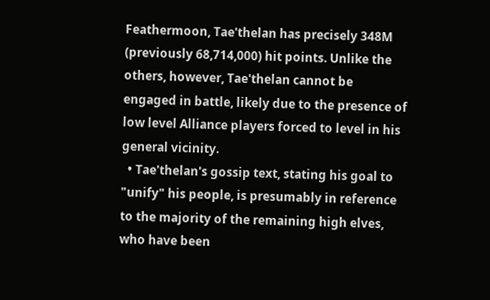Feathermoon, Tae'thelan has precisely 348M (previously 68,714,000) hit points. Unlike the others, however, Tae'thelan cannot be engaged in battle, likely due to the presence of low level Alliance players forced to level in his general vicinity.
  • Tae'thelan's gossip text, stating his goal to "unify" his people, is presumably in reference to the majority of the remaining high elves, who have been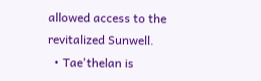allowed access to the revitalized Sunwell.
  • Tae'thelan is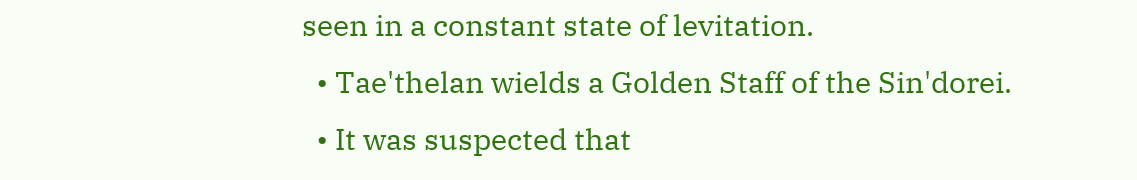seen in a constant state of levitation.
  • Tae'thelan wields a Golden Staff of the Sin'dorei.
  • It was suspected that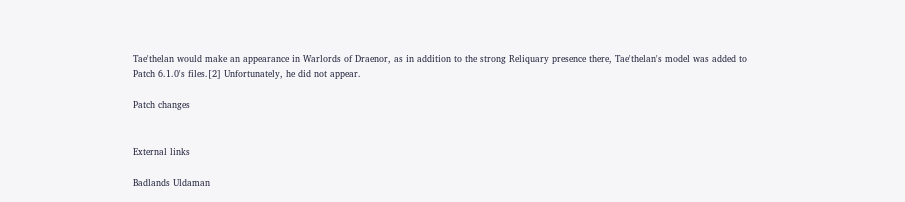Tae'thelan would make an appearance in Warlords of Draenor, as in addition to the strong Reliquary presence there, Tae'thelan's model was added to Patch 6.1.0's files.[2] Unfortunately, he did not appear.

Patch changes


External links

Badlands Uldaman